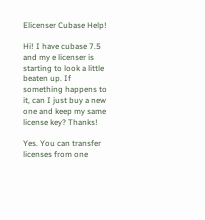Elicenser Cubase Help!

Hi! I have cubase 7.5 and my e licenser is starting to look a little beaten up. If something happens to it, can I just buy a new one and keep my same license key? Thanks!

Yes. You can transfer licenses from one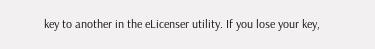key to another in the eLicenser utility. If you lose your key,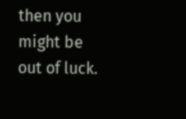then you might be out of luck.